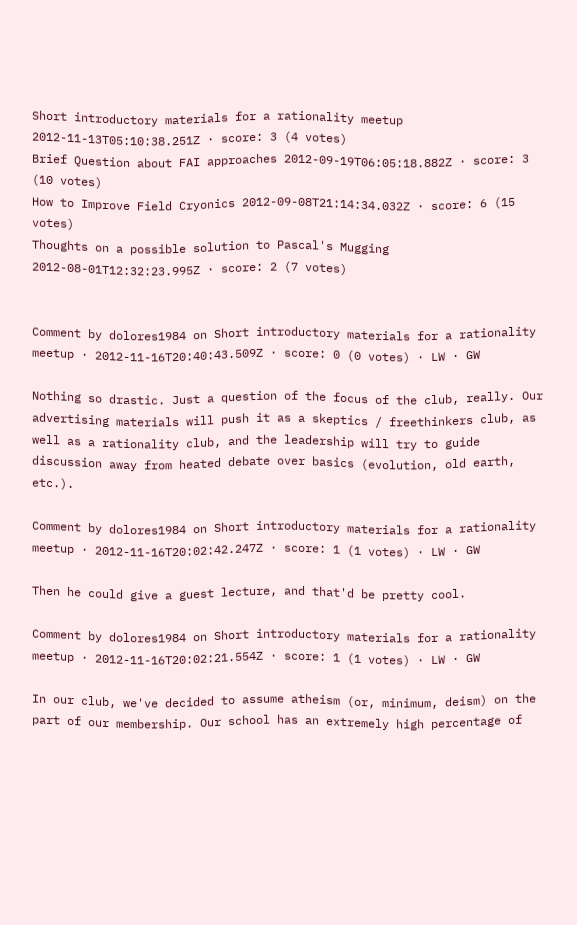Short introductory materials for a rationality meetup 2012-11-13T05:10:38.251Z · score: 3 (4 votes)
Brief Question about FAI approaches 2012-09-19T06:05:18.882Z · score: 3 (10 votes)
How to Improve Field Cryonics 2012-09-08T21:14:34.032Z · score: 6 (15 votes)
Thoughts on a possible solution to Pascal's Mugging 2012-08-01T12:32:23.995Z · score: 2 (7 votes)


Comment by dolores1984 on Short introductory materials for a rationality meetup · 2012-11-16T20:40:43.509Z · score: 0 (0 votes) · LW · GW

Nothing so drastic. Just a question of the focus of the club, really. Our advertising materials will push it as a skeptics / freethinkers club, as well as a rationality club, and the leadership will try to guide discussion away from heated debate over basics (evolution, old earth, etc.).

Comment by dolores1984 on Short introductory materials for a rationality meetup · 2012-11-16T20:02:42.247Z · score: 1 (1 votes) · LW · GW

Then he could give a guest lecture, and that'd be pretty cool.

Comment by dolores1984 on Short introductory materials for a rationality meetup · 2012-11-16T20:02:21.554Z · score: 1 (1 votes) · LW · GW

In our club, we've decided to assume atheism (or, minimum, deism) on the part of our membership. Our school has an extremely high percentage of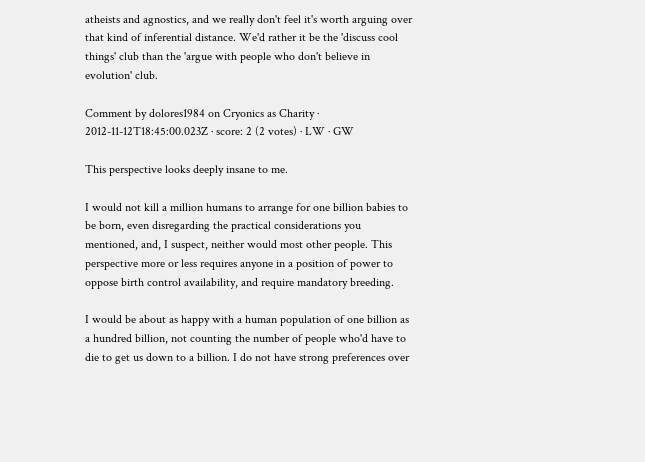atheists and agnostics, and we really don't feel it's worth arguing over that kind of inferential distance. We'd rather it be the 'discuss cool things' club than the 'argue with people who don't believe in evolution' club.

Comment by dolores1984 on Cryonics as Charity · 2012-11-12T18:45:00.023Z · score: 2 (2 votes) · LW · GW

This perspective looks deeply insane to me.

I would not kill a million humans to arrange for one billion babies to be born, even disregarding the practical considerations you mentioned, and, I suspect, neither would most other people. This perspective more or less requires anyone in a position of power to oppose birth control availability, and require mandatory breeding.

I would be about as happy with a human population of one billion as a hundred billion, not counting the number of people who'd have to die to get us down to a billion. I do not have strong preferences over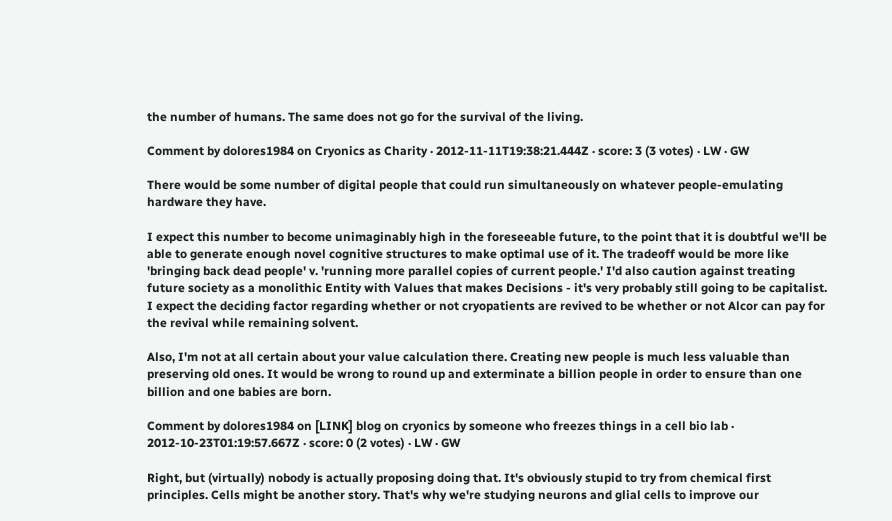the number of humans. The same does not go for the survival of the living.

Comment by dolores1984 on Cryonics as Charity · 2012-11-11T19:38:21.444Z · score: 3 (3 votes) · LW · GW

There would be some number of digital people that could run simultaneously on whatever people-emulating hardware they have.

I expect this number to become unimaginably high in the foreseeable future, to the point that it is doubtful we'll be able to generate enough novel cognitive structures to make optimal use of it. The tradeoff would be more like 'bringing back dead people' v. 'running more parallel copies of current people.' I'd also caution against treating future society as a monolithic Entity with Values that makes Decisions - it's very probably still going to be capitalist. I expect the deciding factor regarding whether or not cryopatients are revived to be whether or not Alcor can pay for the revival while remaining solvent.

Also, I'm not at all certain about your value calculation there. Creating new people is much less valuable than preserving old ones. It would be wrong to round up and exterminate a billion people in order to ensure than one billion and one babies are born.

Comment by dolores1984 on [LINK] blog on cryonics by someone who freezes things in a cell bio lab · 2012-10-23T01:19:57.667Z · score: 0 (2 votes) · LW · GW

Right, but (virtually) nobody is actually proposing doing that. It's obviously stupid to try from chemical first principles. Cells might be another story. That's why we're studying neurons and glial cells to improve our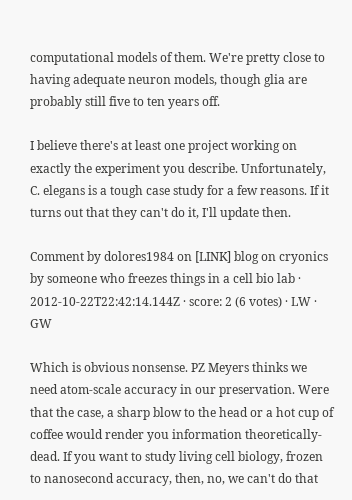computational models of them. We're pretty close to having adequate neuron models, though glia are probably still five to ten years off.

I believe there's at least one project working on exactly the experiment you describe. Unfortunately, C. elegans is a tough case study for a few reasons. If it turns out that they can't do it, I'll update then.

Comment by dolores1984 on [LINK] blog on cryonics by someone who freezes things in a cell bio lab · 2012-10-22T22:42:14.144Z · score: 2 (6 votes) · LW · GW

Which is obvious nonsense. PZ Meyers thinks we need atom-scale accuracy in our preservation. Were that the case, a sharp blow to the head or a hot cup of coffee would render you information theoretically-dead. If you want to study living cell biology, frozen to nanosecond accuracy, then, no, we can't do that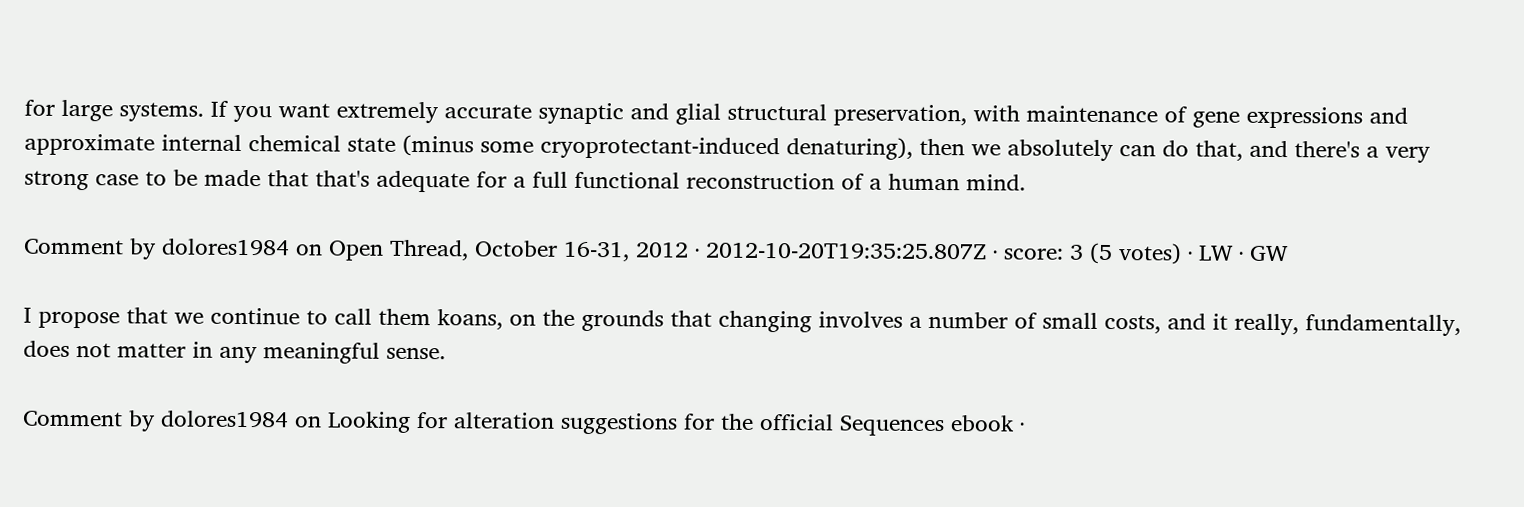for large systems. If you want extremely accurate synaptic and glial structural preservation, with maintenance of gene expressions and approximate internal chemical state (minus some cryoprotectant-induced denaturing), then we absolutely can do that, and there's a very strong case to be made that that's adequate for a full functional reconstruction of a human mind.

Comment by dolores1984 on Open Thread, October 16-31, 2012 · 2012-10-20T19:35:25.807Z · score: 3 (5 votes) · LW · GW

I propose that we continue to call them koans, on the grounds that changing involves a number of small costs, and it really, fundamentally, does not matter in any meaningful sense.

Comment by dolores1984 on Looking for alteration suggestions for the official Sequences ebook ·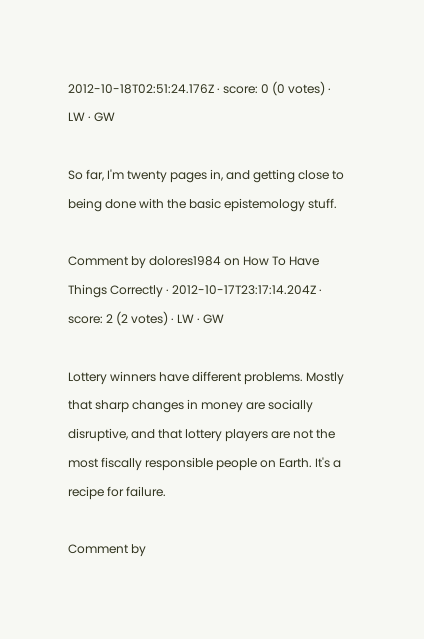2012-10-18T02:51:24.176Z · score: 0 (0 votes) · LW · GW

So far, I'm twenty pages in, and getting close to being done with the basic epistemology stuff.

Comment by dolores1984 on How To Have Things Correctly · 2012-10-17T23:17:14.204Z · score: 2 (2 votes) · LW · GW

Lottery winners have different problems. Mostly that sharp changes in money are socially disruptive, and that lottery players are not the most fiscally responsible people on Earth. It's a recipe for failure.

Comment by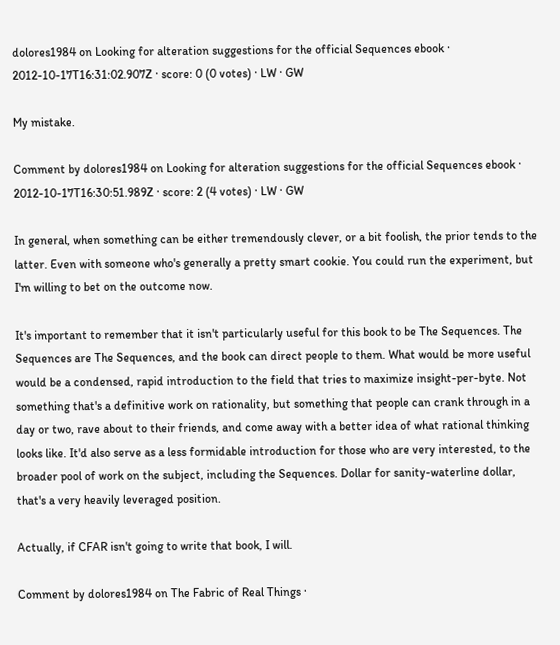dolores1984 on Looking for alteration suggestions for the official Sequences ebook · 2012-10-17T16:31:02.907Z · score: 0 (0 votes) · LW · GW

My mistake.

Comment by dolores1984 on Looking for alteration suggestions for the official Sequences ebook · 2012-10-17T16:30:51.989Z · score: 2 (4 votes) · LW · GW

In general, when something can be either tremendously clever, or a bit foolish, the prior tends to the latter. Even with someone who's generally a pretty smart cookie. You could run the experiment, but I'm willing to bet on the outcome now.

It's important to remember that it isn't particularly useful for this book to be The Sequences. The Sequences are The Sequences, and the book can direct people to them. What would be more useful would be a condensed, rapid introduction to the field that tries to maximize insight-per-byte. Not something that's a definitive work on rationality, but something that people can crank through in a day or two, rave about to their friends, and come away with a better idea of what rational thinking looks like. It'd also serve as a less formidable introduction for those who are very interested, to the broader pool of work on the subject, including the Sequences. Dollar for sanity-waterline dollar, that's a very heavily leveraged position.

Actually, if CFAR isn't going to write that book, I will.

Comment by dolores1984 on The Fabric of Real Things ·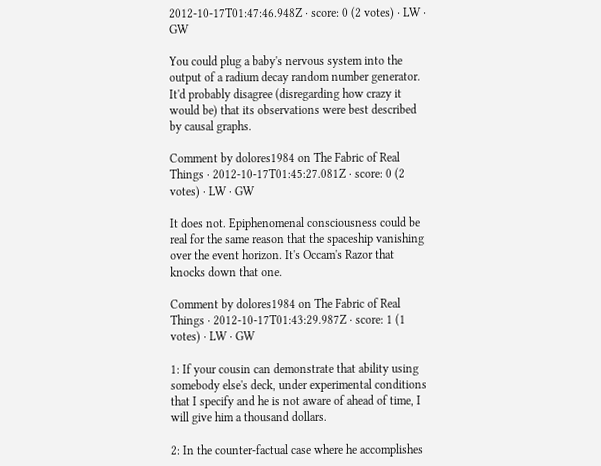2012-10-17T01:47:46.948Z · score: 0 (2 votes) · LW · GW

You could plug a baby's nervous system into the output of a radium decay random number generator. It'd probably disagree (disregarding how crazy it would be) that its observations were best described by causal graphs.

Comment by dolores1984 on The Fabric of Real Things · 2012-10-17T01:45:27.081Z · score: 0 (2 votes) · LW · GW

It does not. Epiphenomenal consciousness could be real for the same reason that the spaceship vanishing over the event horizon. It's Occam's Razor that knocks down that one.

Comment by dolores1984 on The Fabric of Real Things · 2012-10-17T01:43:29.987Z · score: 1 (1 votes) · LW · GW

1: If your cousin can demonstrate that ability using somebody else's deck, under experimental conditions that I specify and he is not aware of ahead of time, I will give him a thousand dollars.

2: In the counter-factual case where he accomplishes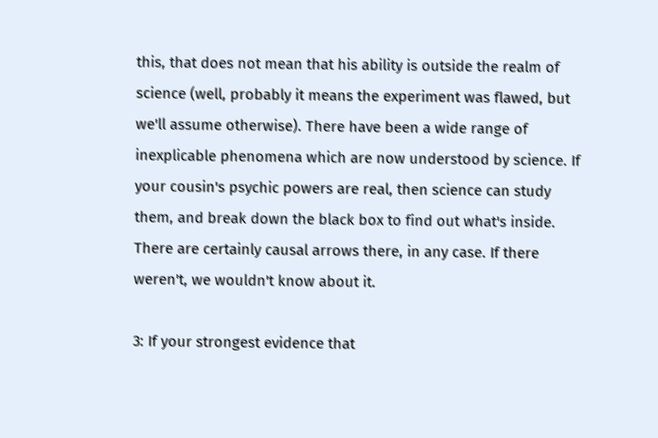this, that does not mean that his ability is outside the realm of science (well, probably it means the experiment was flawed, but we'll assume otherwise). There have been a wide range of inexplicable phenomena which are now understood by science. If your cousin's psychic powers are real, then science can study them, and break down the black box to find out what's inside. There are certainly causal arrows there, in any case. If there weren't, we wouldn't know about it.

3: If your strongest evidence that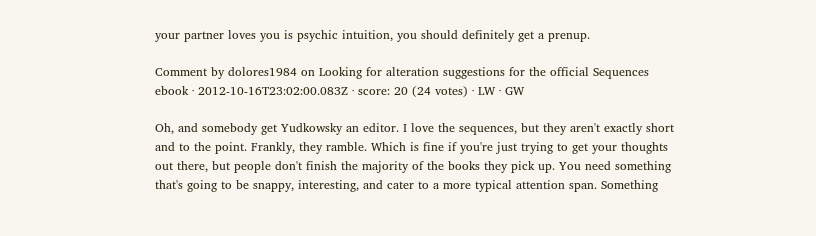your partner loves you is psychic intuition, you should definitely get a prenup.

Comment by dolores1984 on Looking for alteration suggestions for the official Sequences ebook · 2012-10-16T23:02:00.083Z · score: 20 (24 votes) · LW · GW

Oh, and somebody get Yudkowsky an editor. I love the sequences, but they aren't exactly short and to the point. Frankly, they ramble. Which is fine if you're just trying to get your thoughts out there, but people don't finish the majority of the books they pick up. You need something that's going to be snappy, interesting, and cater to a more typical attention span. Something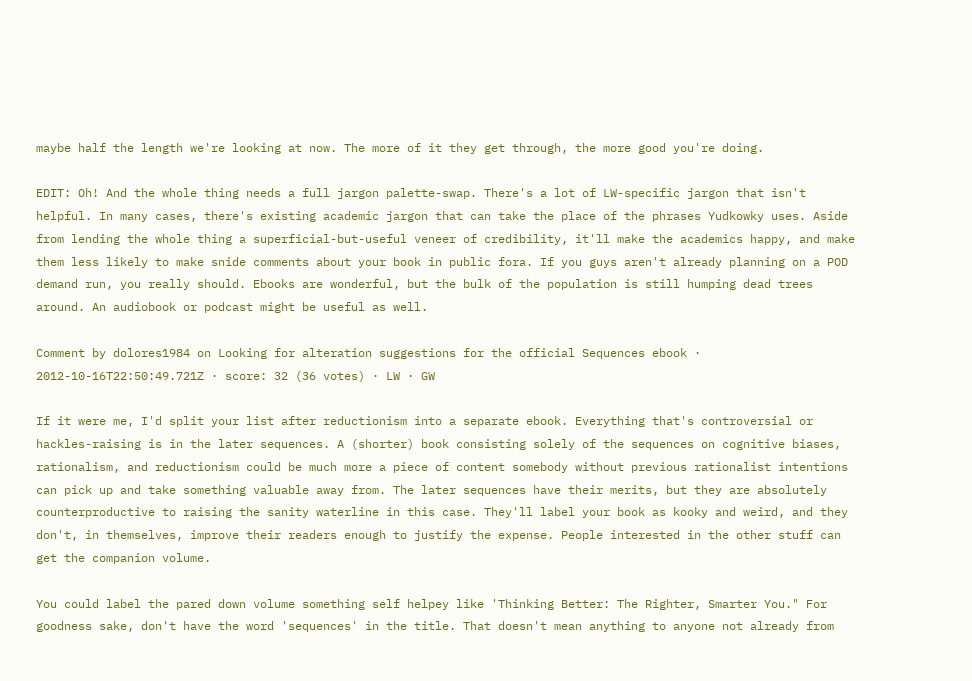maybe half the length we're looking at now. The more of it they get through, the more good you're doing.

EDIT: Oh! And the whole thing needs a full jargon palette-swap. There's a lot of LW-specific jargon that isn't helpful. In many cases, there's existing academic jargon that can take the place of the phrases Yudkowky uses. Aside from lending the whole thing a superficial-but-useful veneer of credibility, it'll make the academics happy, and make them less likely to make snide comments about your book in public fora. If you guys aren't already planning on a POD demand run, you really should. Ebooks are wonderful, but the bulk of the population is still humping dead trees around. An audiobook or podcast might be useful as well.

Comment by dolores1984 on Looking for alteration suggestions for the official Sequences ebook · 2012-10-16T22:50:49.721Z · score: 32 (36 votes) · LW · GW

If it were me, I'd split your list after reductionism into a separate ebook. Everything that's controversial or hackles-raising is in the later sequences. A (shorter) book consisting solely of the sequences on cognitive biases, rationalism, and reductionism could be much more a piece of content somebody without previous rationalist intentions can pick up and take something valuable away from. The later sequences have their merits, but they are absolutely counterproductive to raising the sanity waterline in this case. They'll label your book as kooky and weird, and they don't, in themselves, improve their readers enough to justify the expense. People interested in the other stuff can get the companion volume.

You could label the pared down volume something self helpey like 'Thinking Better: The Righter, Smarter You." For goodness sake, don't have the word 'sequences' in the title. That doesn't mean anything to anyone not already from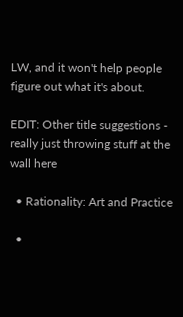LW, and it won't help people figure out what it's about.

EDIT: Other title suggestions - really just throwing stuff at the wall here

  • Rationality: Art and Practice

  •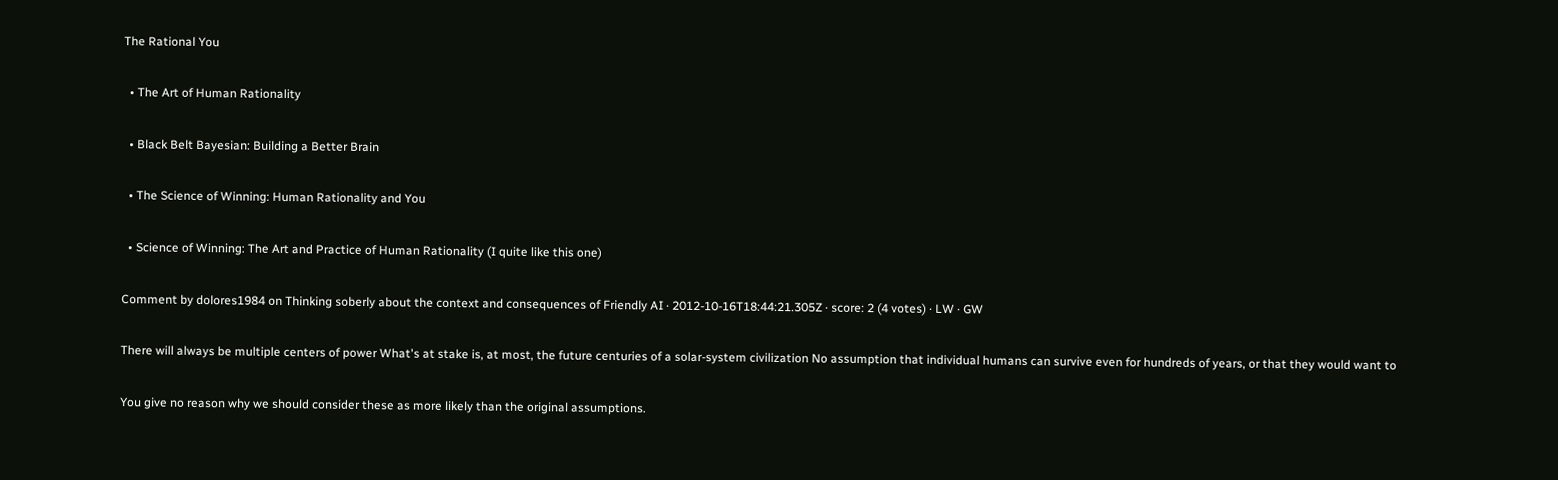The Rational You

  • The Art of Human Rationality

  • Black Belt Bayesian: Building a Better Brain

  • The Science of Winning: Human Rationality and You

  • Science of Winning: The Art and Practice of Human Rationality (I quite like this one)

Comment by dolores1984 on Thinking soberly about the context and consequences of Friendly AI · 2012-10-16T18:44:21.305Z · score: 2 (4 votes) · LW · GW

There will always be multiple centers of power What's at stake is, at most, the future centuries of a solar-system civilization No assumption that individual humans can survive even for hundreds of years, or that they would want to

You give no reason why we should consider these as more likely than the original assumptions.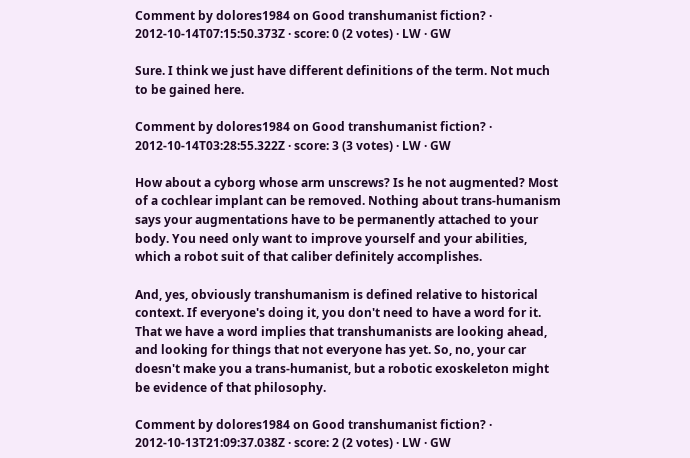Comment by dolores1984 on Good transhumanist fiction? · 2012-10-14T07:15:50.373Z · score: 0 (2 votes) · LW · GW

Sure. I think we just have different definitions of the term. Not much to be gained here.

Comment by dolores1984 on Good transhumanist fiction? · 2012-10-14T03:28:55.322Z · score: 3 (3 votes) · LW · GW

How about a cyborg whose arm unscrews? Is he not augmented? Most of a cochlear implant can be removed. Nothing about trans-humanism says your augmentations have to be permanently attached to your body. You need only want to improve yourself and your abilities, which a robot suit of that caliber definitely accomplishes.

And, yes, obviously transhumanism is defined relative to historical context. If everyone's doing it, you don't need to have a word for it. That we have a word implies that transhumanists are looking ahead, and looking for things that not everyone has yet. So, no, your car doesn't make you a trans-humanist, but a robotic exoskeleton might be evidence of that philosophy.

Comment by dolores1984 on Good transhumanist fiction? · 2012-10-13T21:09:37.038Z · score: 2 (2 votes) · LW · GW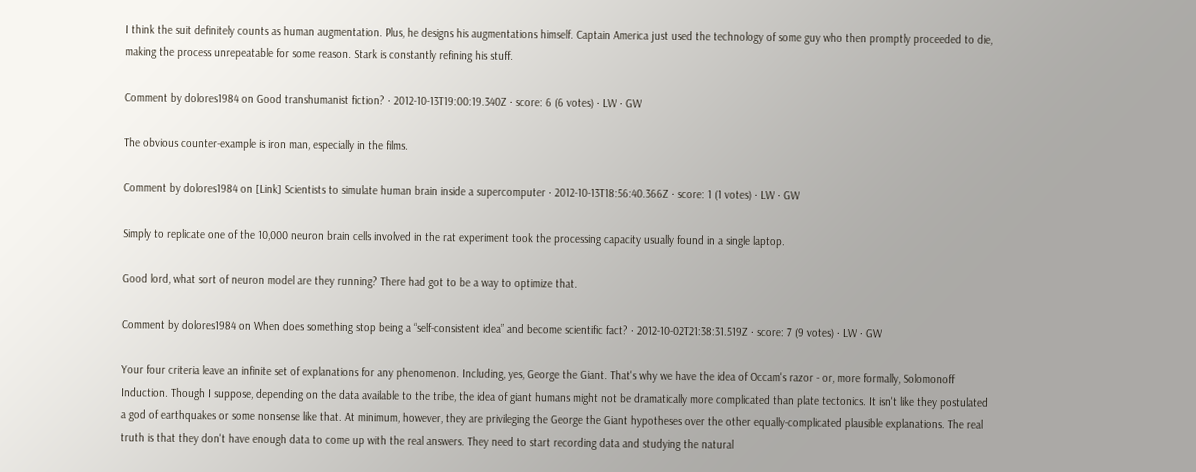I think the suit definitely counts as human augmentation. Plus, he designs his augmentations himself. Captain America just used the technology of some guy who then promptly proceeded to die, making the process unrepeatable for some reason. Stark is constantly refining his stuff.

Comment by dolores1984 on Good transhumanist fiction? · 2012-10-13T19:00:19.340Z · score: 6 (6 votes) · LW · GW

The obvious counter-example is iron man, especially in the films.

Comment by dolores1984 on [Link] Scientists to simulate human brain inside a supercomputer · 2012-10-13T18:56:40.366Z · score: 1 (1 votes) · LW · GW

Simply to replicate one of the 10,000 neuron brain cells involved in the rat experiment took the processing capacity usually found in a single laptop.

Good lord, what sort of neuron model are they running? There had got to be a way to optimize that.

Comment by dolores1984 on When does something stop being a “self-consistent idea” and become scientific fact? · 2012-10-02T21:38:31.519Z · score: 7 (9 votes) · LW · GW

Your four criteria leave an infinite set of explanations for any phenomenon. Including, yes, George the Giant. That's why we have the idea of Occam's razor - or, more formally, Solomonoff Induction. Though I suppose, depending on the data available to the tribe, the idea of giant humans might not be dramatically more complicated than plate tectonics. It isn't like they postulated a god of earthquakes or some nonsense like that. At minimum, however, they are privileging the George the Giant hypotheses over the other equally-complicated plausible explanations. The real truth is that they don't have enough data to come up with the real answers. They need to start recording data and studying the natural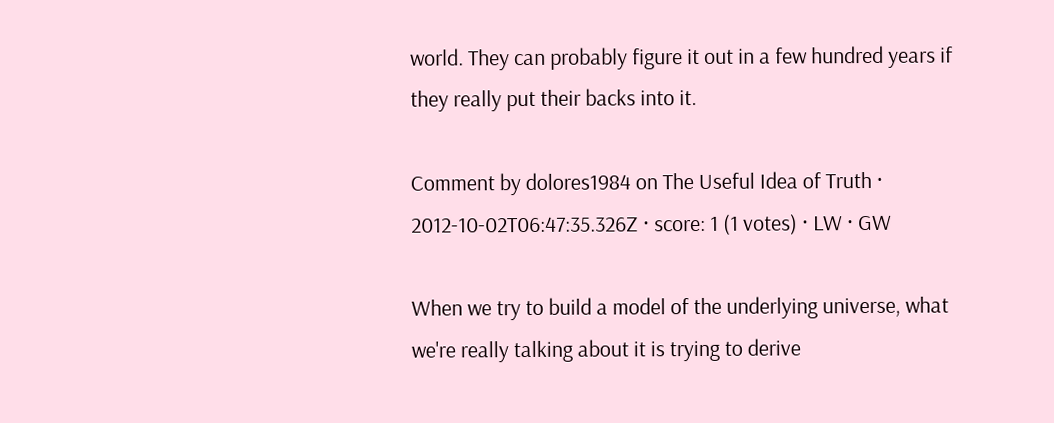world. They can probably figure it out in a few hundred years if they really put their backs into it.

Comment by dolores1984 on The Useful Idea of Truth · 2012-10-02T06:47:35.326Z · score: 1 (1 votes) · LW · GW

When we try to build a model of the underlying universe, what we're really talking about it is trying to derive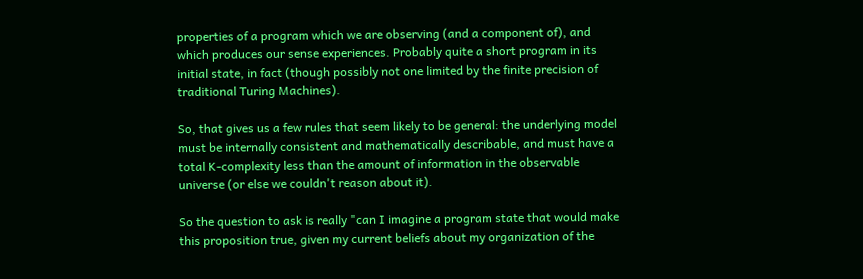properties of a program which we are observing (and a component of), and which produces our sense experiences. Probably quite a short program in its initial state, in fact (though possibly not one limited by the finite precision of traditional Turing Machines).

So, that gives us a few rules that seem likely to be general: the underlying model must be internally consistent and mathematically describable, and must have a total K-complexity less than the amount of information in the observable universe (or else we couldn't reason about it).

So the question to ask is really "can I imagine a program state that would make this proposition true, given my current beliefs about my organization of the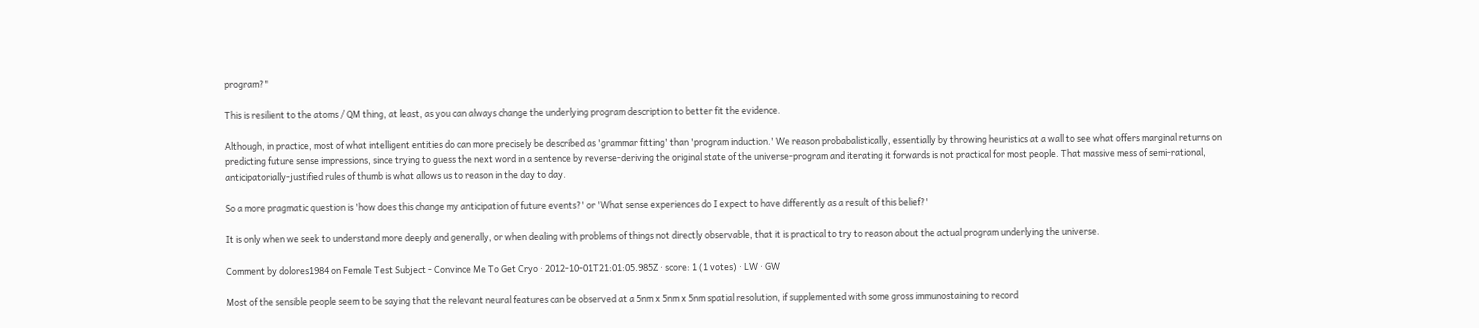program?"

This is resilient to the atoms / QM thing, at least, as you can always change the underlying program description to better fit the evidence.

Although, in practice, most of what intelligent entities do can more precisely be described as 'grammar fitting' than 'program induction.' We reason probabalistically, essentially by throwing heuristics at a wall to see what offers marginal returns on predicting future sense impressions, since trying to guess the next word in a sentence by reverse-deriving the original state of the universe-program and iterating it forwards is not practical for most people. That massive mess of semi-rational, anticipatorially-justified rules of thumb is what allows us to reason in the day to day.

So a more pragmatic question is 'how does this change my anticipation of future events?' or 'What sense experiences do I expect to have differently as a result of this belief?'

It is only when we seek to understand more deeply and generally, or when dealing with problems of things not directly observable, that it is practical to try to reason about the actual program underlying the universe.

Comment by dolores1984 on Female Test Subject - Convince Me To Get Cryo · 2012-10-01T21:01:05.985Z · score: 1 (1 votes) · LW · GW

Most of the sensible people seem to be saying that the relevant neural features can be observed at a 5nm x 5nm x 5nm spatial resolution, if supplemented with some gross immunostaining to record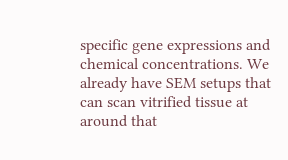specific gene expressions and chemical concentrations. We already have SEM setups that can scan vitrified tissue at around that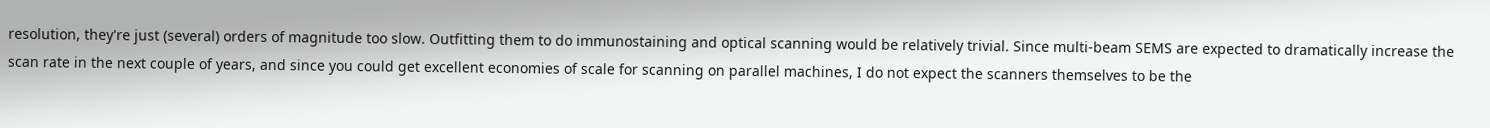resolution, they're just (several) orders of magnitude too slow. Outfitting them to do immunostaining and optical scanning would be relatively trivial. Since multi-beam SEMS are expected to dramatically increase the scan rate in the next couple of years, and since you could get excellent economies of scale for scanning on parallel machines, I do not expect the scanners themselves to be the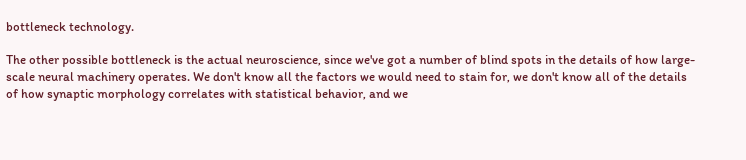bottleneck technology.

The other possible bottleneck is the actual neuroscience, since we've got a number of blind spots in the details of how large-scale neural machinery operates. We don't know all the factors we would need to stain for, we don't know all of the details of how synaptic morphology correlates with statistical behavior, and we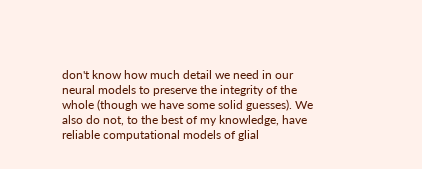don't know how much detail we need in our neural models to preserve the integrity of the whole (though we have some solid guesses). We also do not, to the best of my knowledge, have reliable computational models of glial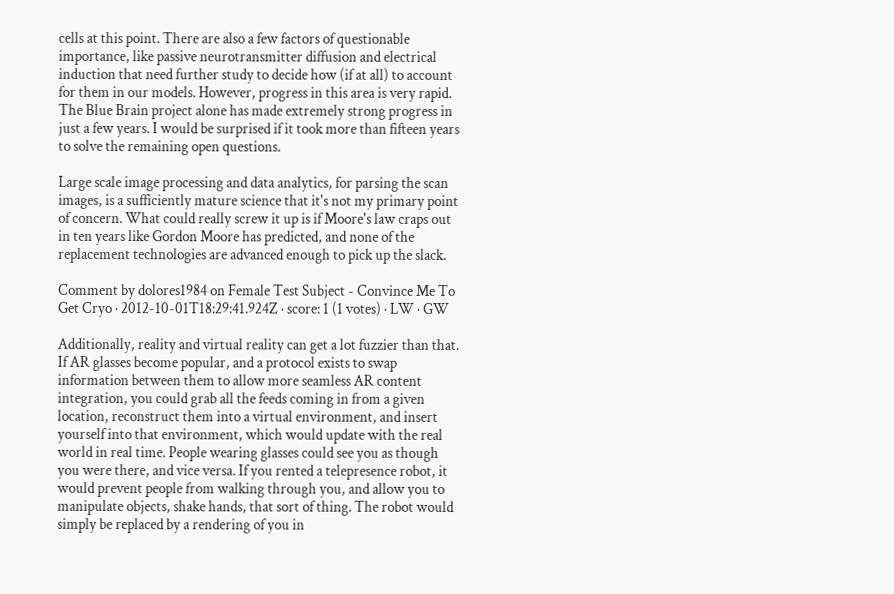cells at this point. There are also a few factors of questionable importance, like passive neurotransmitter diffusion and electrical induction that need further study to decide how (if at all) to account for them in our models. However, progress in this area is very rapid. The Blue Brain project alone has made extremely strong progress in just a few years. I would be surprised if it took more than fifteen years to solve the remaining open questions.

Large scale image processing and data analytics, for parsing the scan images, is a sufficiently mature science that it's not my primary point of concern. What could really screw it up is if Moore's law craps out in ten years like Gordon Moore has predicted, and none of the replacement technologies are advanced enough to pick up the slack.

Comment by dolores1984 on Female Test Subject - Convince Me To Get Cryo · 2012-10-01T18:29:41.924Z · score: 1 (1 votes) · LW · GW

Additionally, reality and virtual reality can get a lot fuzzier than that. If AR glasses become popular, and a protocol exists to swap information between them to allow more seamless AR content integration, you could grab all the feeds coming in from a given location, reconstruct them into a virtual environment, and insert yourself into that environment, which would update with the real world in real time. People wearing glasses could see you as though you were there, and vice versa. If you rented a telepresence robot, it would prevent people from walking through you, and allow you to manipulate objects, shake hands, that sort of thing. The robot would simply be replaced by a rendering of you in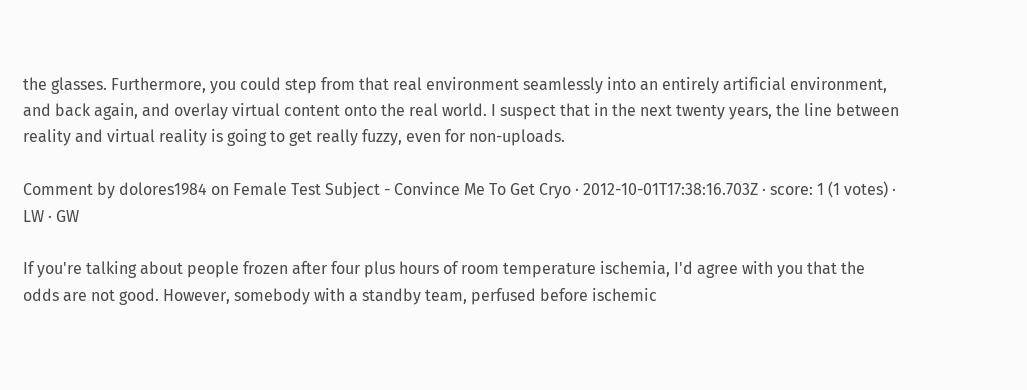the glasses. Furthermore, you could step from that real environment seamlessly into an entirely artificial environment, and back again, and overlay virtual content onto the real world. I suspect that in the next twenty years, the line between reality and virtual reality is going to get really fuzzy, even for non-uploads.

Comment by dolores1984 on Female Test Subject - Convince Me To Get Cryo · 2012-10-01T17:38:16.703Z · score: 1 (1 votes) · LW · GW

If you're talking about people frozen after four plus hours of room temperature ischemia, I'd agree with you that the odds are not good. However, somebody with a standby team, perfused before ischemic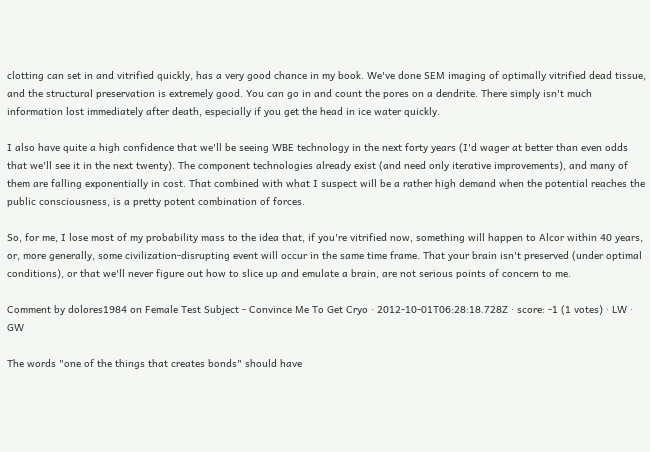clotting can set in and vitrified quickly, has a very good chance in my book. We've done SEM imaging of optimally vitrified dead tissue, and the structural preservation is extremely good. You can go in and count the pores on a dendrite. There simply isn't much information lost immediately after death, especially if you get the head in ice water quickly.

I also have quite a high confidence that we'll be seeing WBE technology in the next forty years (I'd wager at better than even odds that we'll see it in the next twenty). The component technologies already exist (and need only iterative improvements), and many of them are falling exponentially in cost. That combined with what I suspect will be a rather high demand when the potential reaches the public consciousness, is a pretty potent combination of forces.

So, for me, I lose most of my probability mass to the idea that, if you're vitrified now, something will happen to Alcor within 40 years, or, more generally, some civilization-disrupting event will occur in the same time frame. That your brain isn't preserved (under optimal conditions), or that we'll never figure out how to slice up and emulate a brain, are not serious points of concern to me.

Comment by dolores1984 on Female Test Subject - Convince Me To Get Cryo · 2012-10-01T06:28:18.728Z · score: -1 (1 votes) · LW · GW

The words "one of the things that creates bonds" should have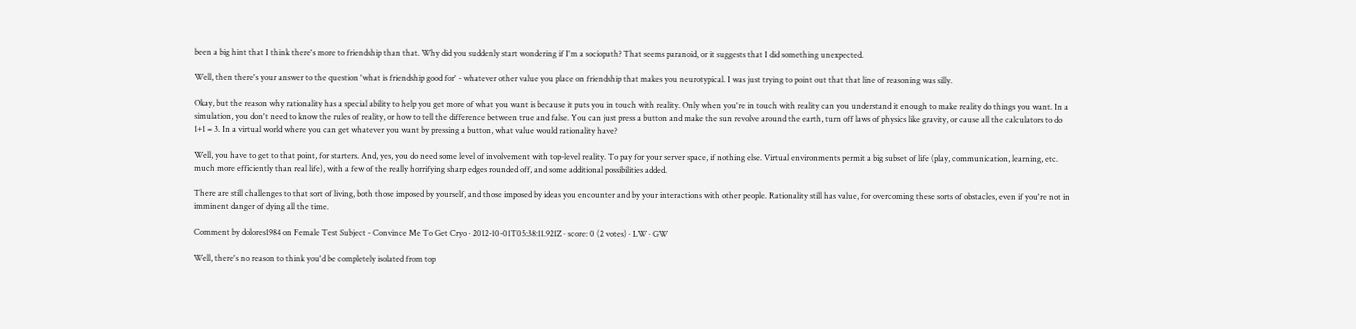been a big hint that I think there's more to friendship than that. Why did you suddenly start wondering if I'm a sociopath? That seems paranoid, or it suggests that I did something unexpected.

Well, then there's your answer to the question 'what is friendship good for' - whatever other value you place on friendship that makes you neurotypical. I was just trying to point out that that line of reasoning was silly.

Okay, but the reason why rationality has a special ability to help you get more of what you want is because it puts you in touch with reality. Only when you're in touch with reality can you understand it enough to make reality do things you want. In a simulation, you don't need to know the rules of reality, or how to tell the difference between true and false. You can just press a button and make the sun revolve around the earth, turn off laws of physics like gravity, or cause all the calculators to do 1+1 = 3. In a virtual world where you can get whatever you want by pressing a button, what value would rationality have?

Well, you have to get to that point, for starters. And, yes, you do need some level of involvement with top-level reality. To pay for your server space, if nothing else. Virtual environments permit a big subset of life (play, communication, learning, etc. much more efficiently than real life), with a few of the really horrifying sharp edges rounded off, and some additional possibilities added.

There are still challenges to that sort of living, both those imposed by yourself, and those imposed by ideas you encounter and by your interactions with other people. Rationality still has value, for overcoming these sorts of obstacles, even if you're not in imminent danger of dying all the time.

Comment by dolores1984 on Female Test Subject - Convince Me To Get Cryo · 2012-10-01T05:38:11.921Z · score: 0 (2 votes) · LW · GW

Well, there's no reason to think you'd be completely isolated from top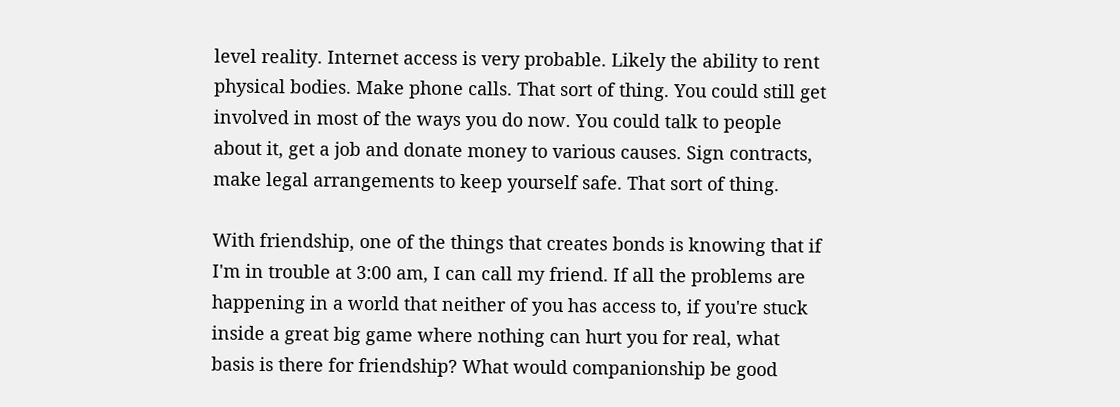level reality. Internet access is very probable. Likely the ability to rent physical bodies. Make phone calls. That sort of thing. You could still get involved in most of the ways you do now. You could talk to people about it, get a job and donate money to various causes. Sign contracts, make legal arrangements to keep yourself safe. That sort of thing.

With friendship, one of the things that creates bonds is knowing that if I'm in trouble at 3:00 am, I can call my friend. If all the problems are happening in a world that neither of you has access to, if you're stuck inside a great big game where nothing can hurt you for real, what basis is there for friendship? What would companionship be good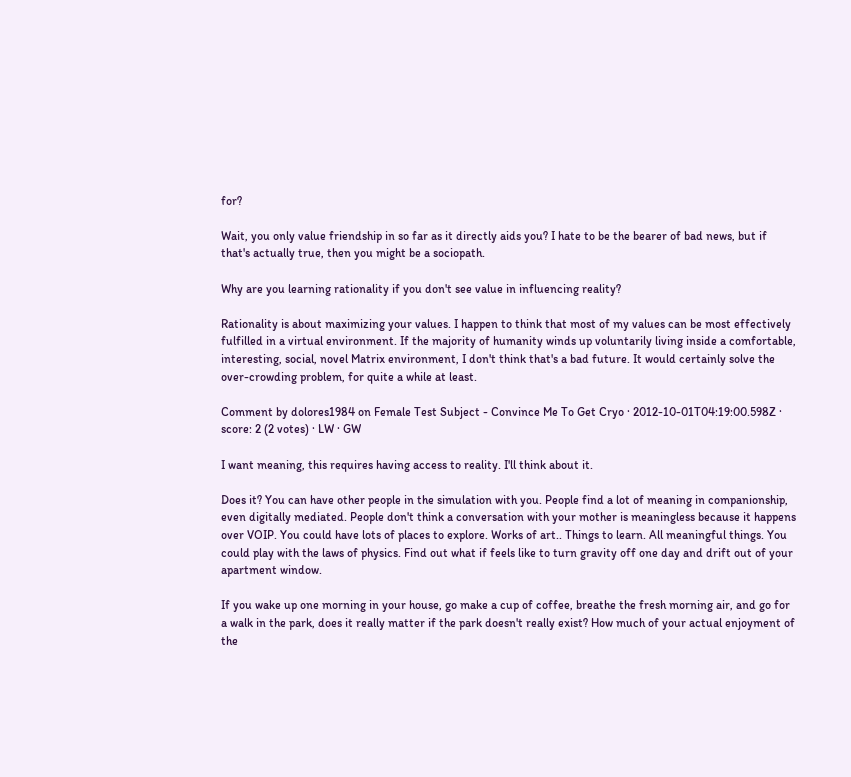for?

Wait, you only value friendship in so far as it directly aids you? I hate to be the bearer of bad news, but if that's actually true, then you might be a sociopath.

Why are you learning rationality if you don't see value in influencing reality?

Rationality is about maximizing your values. I happen to think that most of my values can be most effectively fulfilled in a virtual environment. If the majority of humanity winds up voluntarily living inside a comfortable, interesting, social, novel Matrix environment, I don't think that's a bad future. It would certainly solve the over-crowding problem, for quite a while at least.

Comment by dolores1984 on Female Test Subject - Convince Me To Get Cryo · 2012-10-01T04:19:00.598Z · score: 2 (2 votes) · LW · GW

I want meaning, this requires having access to reality. I'll think about it.

Does it? You can have other people in the simulation with you. People find a lot of meaning in companionship, even digitally mediated. People don't think a conversation with your mother is meaningless because it happens over VOIP. You could have lots of places to explore. Works of art.. Things to learn. All meaningful things. You could play with the laws of physics. Find out what if feels like to turn gravity off one day and drift out of your apartment window.

If you wake up one morning in your house, go make a cup of coffee, breathe the fresh morning air, and go for a walk in the park, does it really matter if the park doesn't really exist? How much of your actual enjoyment of the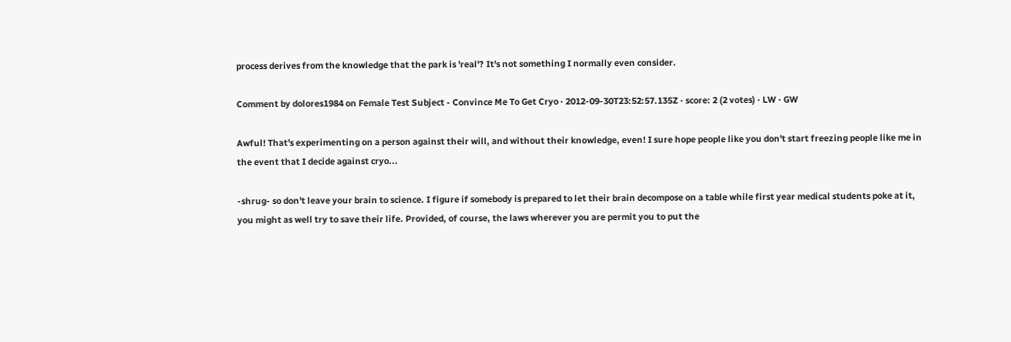process derives from the knowledge that the park is 'real'? It's not something I normally even consider.

Comment by dolores1984 on Female Test Subject - Convince Me To Get Cryo · 2012-09-30T23:52:57.135Z · score: 2 (2 votes) · LW · GW

Awful! That's experimenting on a person against their will, and without their knowledge, even! I sure hope people like you don't start freezing people like me in the event that I decide against cryo...

-shrug- so don't leave your brain to science. I figure if somebody is prepared to let their brain decompose on a table while first year medical students poke at it, you might as well try to save their life. Provided, of course, the laws wherever you are permit you to put the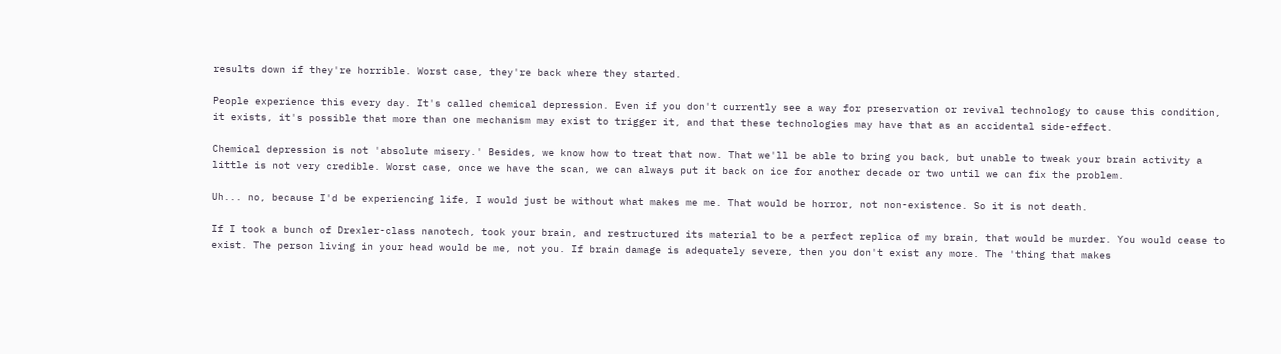results down if they're horrible. Worst case, they're back where they started.

People experience this every day. It's called chemical depression. Even if you don't currently see a way for preservation or revival technology to cause this condition, it exists, it's possible that more than one mechanism may exist to trigger it, and that these technologies may have that as an accidental side-effect.

Chemical depression is not 'absolute misery.' Besides, we know how to treat that now. That we'll be able to bring you back, but unable to tweak your brain activity a little is not very credible. Worst case, once we have the scan, we can always put it back on ice for another decade or two until we can fix the problem.

Uh... no, because I'd be experiencing life, I would just be without what makes me me. That would be horror, not non-existence. So it is not death.

If I took a bunch of Drexler-class nanotech, took your brain, and restructured its material to be a perfect replica of my brain, that would be murder. You would cease to exist. The person living in your head would be me, not you. If brain damage is adequately severe, then you don't exist any more. The 'thing that makes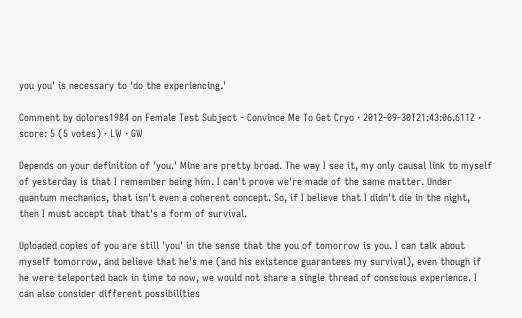you you' is necessary to 'do the experiencing.'

Comment by dolores1984 on Female Test Subject - Convince Me To Get Cryo · 2012-09-30T21:43:06.611Z · score: 5 (5 votes) · LW · GW

Depends on your definition of 'you.' Mine are pretty broad. The way I see it, my only causal link to myself of yesterday is that I remember being him. I can't prove we're made of the same matter. Under quantum mechanics, that isn't even a coherent concept. So, if I believe that I didn't die in the night, then I must accept that that's a form of survival.

Uploaded copies of you are still 'you' in the sense that the you of tomorrow is you. I can talk about myself tomorrow, and believe that he's me (and his existence guarantees my survival), even though if he were teleported back in time to now, we would not share a single thread of conscious experience. I can also consider different possibilities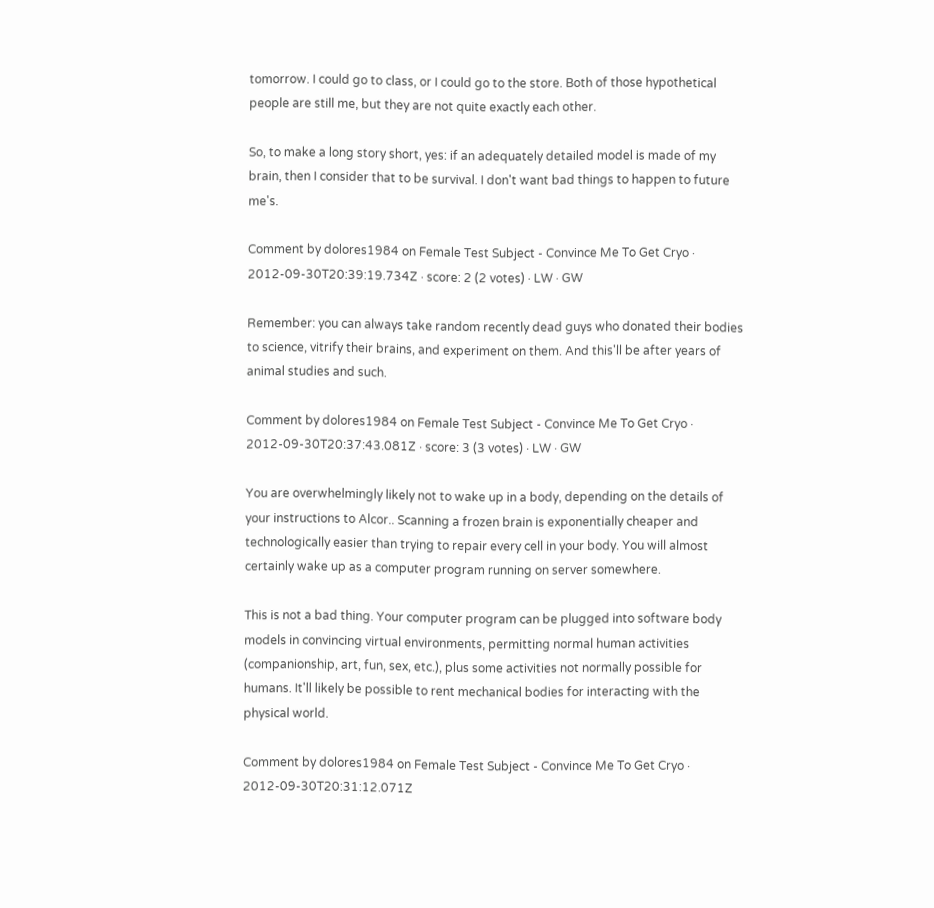tomorrow. I could go to class, or I could go to the store. Both of those hypothetical people are still me, but they are not quite exactly each other.

So, to make a long story short, yes: if an adequately detailed model is made of my brain, then I consider that to be survival. I don't want bad things to happen to future me's.

Comment by dolores1984 on Female Test Subject - Convince Me To Get Cryo · 2012-09-30T20:39:19.734Z · score: 2 (2 votes) · LW · GW

Remember: you can always take random recently dead guys who donated their bodies to science, vitrify their brains, and experiment on them. And this'll be after years of animal studies and such.

Comment by dolores1984 on Female Test Subject - Convince Me To Get Cryo · 2012-09-30T20:37:43.081Z · score: 3 (3 votes) · LW · GW

You are overwhelmingly likely not to wake up in a body, depending on the details of your instructions to Alcor.. Scanning a frozen brain is exponentially cheaper and technologically easier than trying to repair every cell in your body. You will almost certainly wake up as a computer program running on server somewhere.

This is not a bad thing. Your computer program can be plugged into software body models in convincing virtual environments, permitting normal human activities (companionship, art, fun, sex, etc.), plus some activities not normally possible for humans. It'll likely be possible to rent mechanical bodies for interacting with the physical world.

Comment by dolores1984 on Female Test Subject - Convince Me To Get Cryo · 2012-09-30T20:31:12.071Z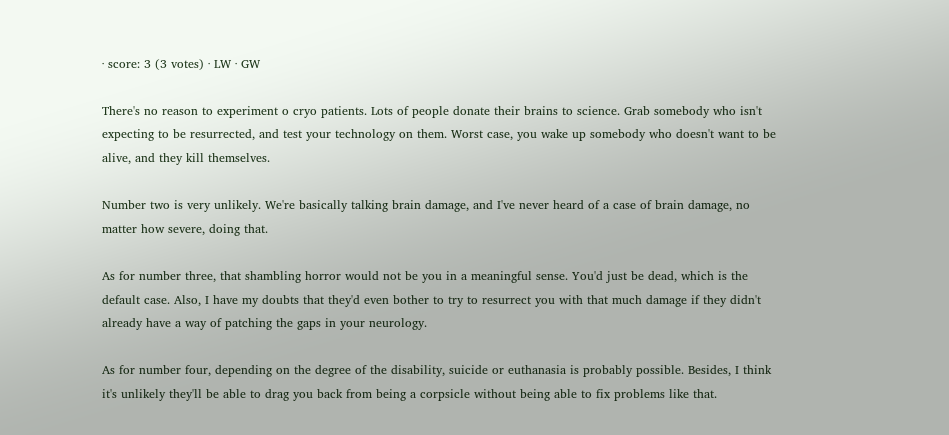· score: 3 (3 votes) · LW · GW

There's no reason to experiment o cryo patients. Lots of people donate their brains to science. Grab somebody who isn't expecting to be resurrected, and test your technology on them. Worst case, you wake up somebody who doesn't want to be alive, and they kill themselves.

Number two is very unlikely. We're basically talking brain damage, and I've never heard of a case of brain damage, no matter how severe, doing that.

As for number three, that shambling horror would not be you in a meaningful sense. You'd just be dead, which is the default case. Also, I have my doubts that they'd even bother to try to resurrect you with that much damage if they didn't already have a way of patching the gaps in your neurology.

As for number four, depending on the degree of the disability, suicide or euthanasia is probably possible. Besides, I think it's unlikely they'll be able to drag you back from being a corpsicle without being able to fix problems like that.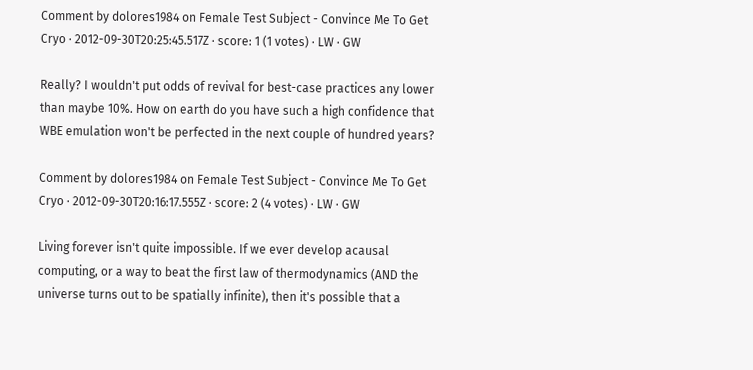Comment by dolores1984 on Female Test Subject - Convince Me To Get Cryo · 2012-09-30T20:25:45.517Z · score: 1 (1 votes) · LW · GW

Really? I wouldn't put odds of revival for best-case practices any lower than maybe 10%. How on earth do you have such a high confidence that WBE emulation won't be perfected in the next couple of hundred years?

Comment by dolores1984 on Female Test Subject - Convince Me To Get Cryo · 2012-09-30T20:16:17.555Z · score: 2 (4 votes) · LW · GW

Living forever isn't quite impossible. If we ever develop acausal computing, or a way to beat the first law of thermodynamics (AND the universe turns out to be spatially infinite), then it's possible that a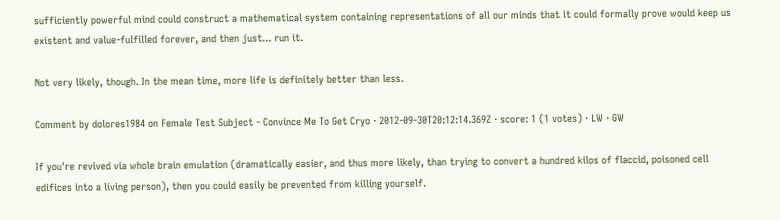sufficiently powerful mind could construct a mathematical system containing representations of all our minds that it could formally prove would keep us existent and value-fulfilled forever, and then just... run it.

Not very likely, though. In the mean time, more life is definitely better than less.

Comment by dolores1984 on Female Test Subject - Convince Me To Get Cryo · 2012-09-30T20:12:14.369Z · score: 1 (1 votes) · LW · GW

If you're revived via whole brain emulation (dramatically easier, and thus more likely, than trying to convert a hundred kilos of flaccid, poisoned cell edifices into a living person), then you could easily be prevented from killing yourself.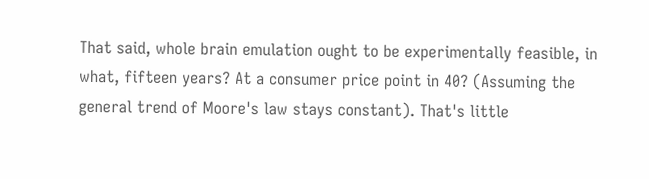That said, whole brain emulation ought to be experimentally feasible, in what, fifteen years? At a consumer price point in 40? (Assuming the general trend of Moore's law stays constant). That's little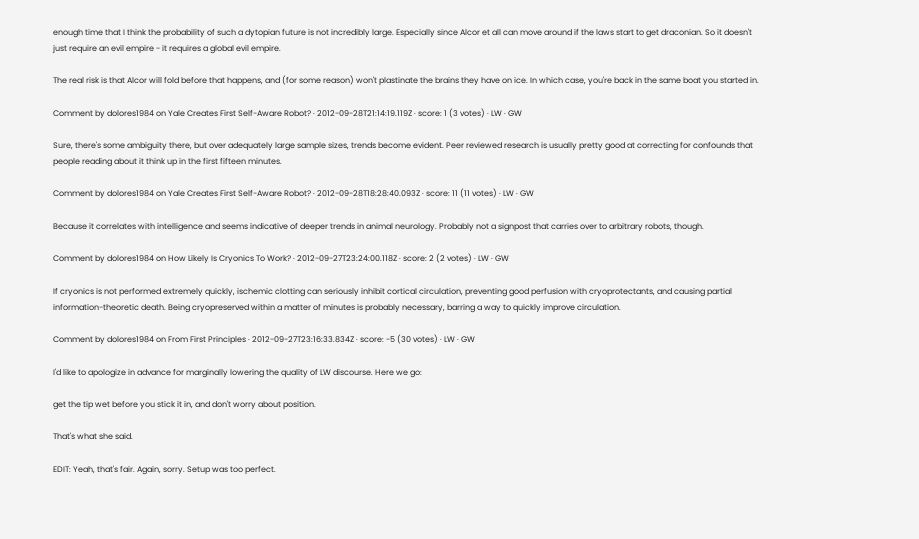enough time that I think the probability of such a dytopian future is not incredibly large. Especially since Alcor et all can move around if the laws start to get draconian. So it doesn't just require an evil empire - it requires a global evil empire.

The real risk is that Alcor will fold before that happens, and (for some reason) won't plastinate the brains they have on ice. In which case, you're back in the same boat you started in.

Comment by dolores1984 on Yale Creates First Self-Aware Robot? · 2012-09-28T21:14:19.119Z · score: 1 (3 votes) · LW · GW

Sure, there's some ambiguity there, but over adequately large sample sizes, trends become evident. Peer reviewed research is usually pretty good at correcting for confounds that people reading about it think up in the first fifteen minutes.

Comment by dolores1984 on Yale Creates First Self-Aware Robot? · 2012-09-28T18:28:40.093Z · score: 11 (11 votes) · LW · GW

Because it correlates with intelligence and seems indicative of deeper trends in animal neurology. Probably not a signpost that carries over to arbitrary robots, though.

Comment by dolores1984 on How Likely Is Cryonics To Work? · 2012-09-27T23:24:00.118Z · score: 2 (2 votes) · LW · GW

If cryonics is not performed extremely quickly, ischemic clotting can seriously inhibit cortical circulation, preventing good perfusion with cryoprotectants, and causing partial information-theoretic death. Being cryopreserved within a matter of minutes is probably necessary, barring a way to quickly improve circulation.

Comment by dolores1984 on From First Principles · 2012-09-27T23:16:33.834Z · score: -5 (30 votes) · LW · GW

I'd like to apologize in advance for marginally lowering the quality of LW discourse. Here we go:

get the tip wet before you stick it in, and don't worry about position.

That's what she said.

EDIT: Yeah, that's fair. Again, sorry. Setup was too perfect.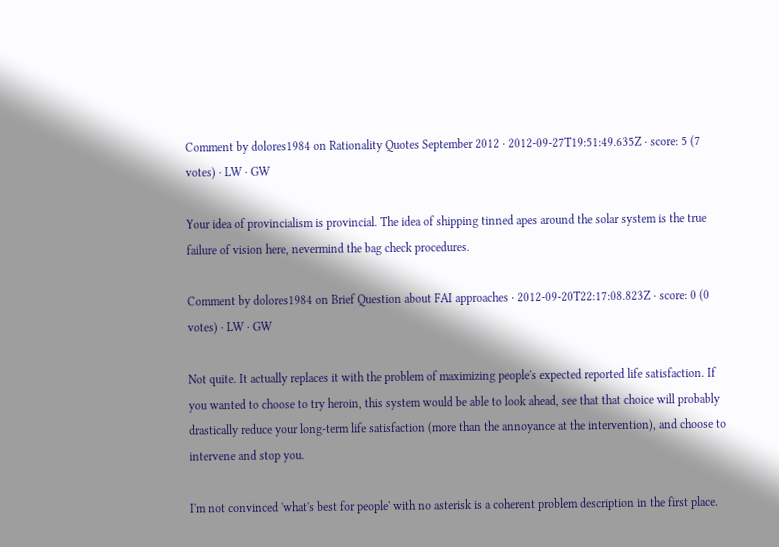Comment by dolores1984 on Rationality Quotes September 2012 · 2012-09-27T19:51:49.635Z · score: 5 (7 votes) · LW · GW

Your idea of provincialism is provincial. The idea of shipping tinned apes around the solar system is the true failure of vision here, nevermind the bag check procedures.

Comment by dolores1984 on Brief Question about FAI approaches · 2012-09-20T22:17:08.823Z · score: 0 (0 votes) · LW · GW

Not quite. It actually replaces it with the problem of maximizing people's expected reported life satisfaction. If you wanted to choose to try heroin, this system would be able to look ahead, see that that choice will probably drastically reduce your long-term life satisfaction (more than the annoyance at the intervention), and choose to intervene and stop you.

I'm not convinced 'what's best for people' with no asterisk is a coherent problem description in the first place.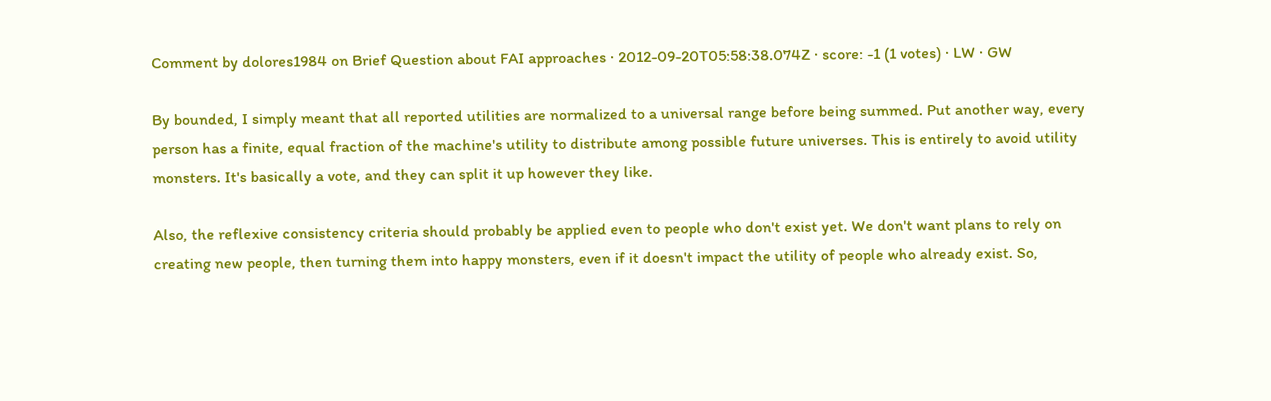Comment by dolores1984 on Brief Question about FAI approaches · 2012-09-20T05:58:38.074Z · score: -1 (1 votes) · LW · GW

By bounded, I simply meant that all reported utilities are normalized to a universal range before being summed. Put another way, every person has a finite, equal fraction of the machine's utility to distribute among possible future universes. This is entirely to avoid utility monsters. It's basically a vote, and they can split it up however they like.

Also, the reflexive consistency criteria should probably be applied even to people who don't exist yet. We don't want plans to rely on creating new people, then turning them into happy monsters, even if it doesn't impact the utility of people who already exist. So,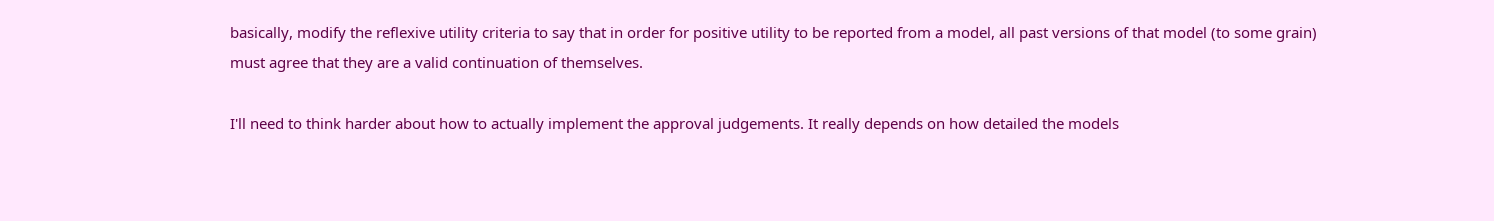basically, modify the reflexive utility criteria to say that in order for positive utility to be reported from a model, all past versions of that model (to some grain) must agree that they are a valid continuation of themselves.

I'll need to think harder about how to actually implement the approval judgements. It really depends on how detailed the models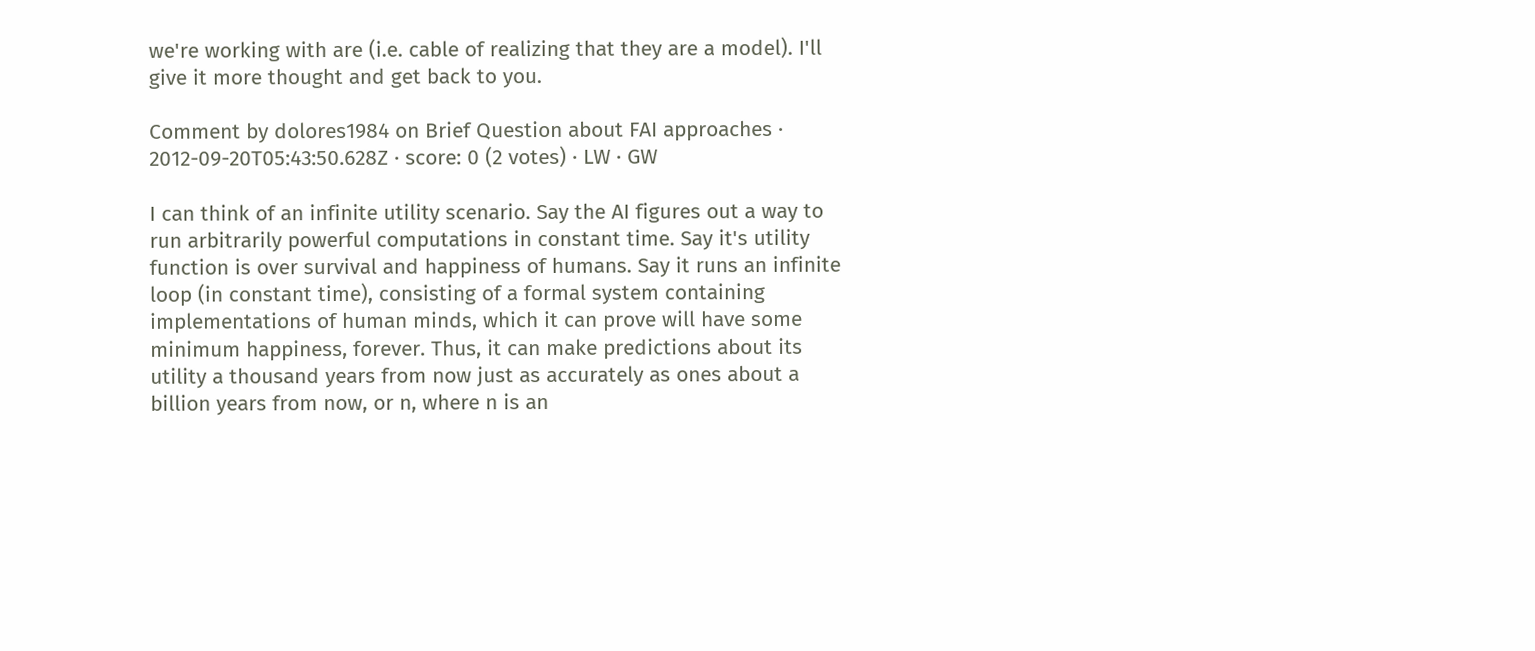we're working with are (i.e. cable of realizing that they are a model). I'll give it more thought and get back to you.

Comment by dolores1984 on Brief Question about FAI approaches · 2012-09-20T05:43:50.628Z · score: 0 (2 votes) · LW · GW

I can think of an infinite utility scenario. Say the AI figures out a way to run arbitrarily powerful computations in constant time. Say it's utility function is over survival and happiness of humans. Say it runs an infinite loop (in constant time), consisting of a formal system containing implementations of human minds, which it can prove will have some minimum happiness, forever. Thus, it can make predictions about its utility a thousand years from now just as accurately as ones about a billion years from now, or n, where n is an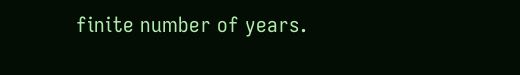finite number of years.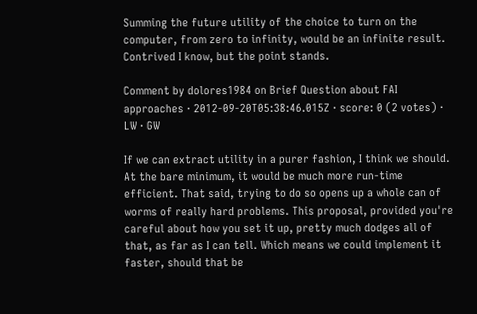Summing the future utility of the choice to turn on the computer, from zero to infinity, would be an infinite result. Contrived I know, but the point stands.

Comment by dolores1984 on Brief Question about FAI approaches · 2012-09-20T05:38:46.015Z · score: 0 (2 votes) · LW · GW

If we can extract utility in a purer fashion, I think we should. At the bare minimum, it would be much more run-time efficient. That said, trying to do so opens up a whole can of worms of really hard problems. This proposal, provided you're careful about how you set it up, pretty much dodges all of that, as far as I can tell. Which means we could implement it faster, should that be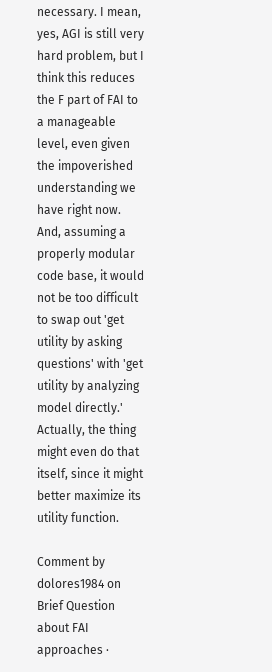necessary. I mean, yes, AGI is still very hard problem, but I think this reduces the F part of FAI to a manageable level, even given the impoverished understanding we have right now. And, assuming a properly modular code base, it would not be too difficult to swap out 'get utility by asking questions' with 'get utility by analyzing model directly.' Actually, the thing might even do that itself, since it might better maximize its utility function.

Comment by dolores1984 on Brief Question about FAI approaches ·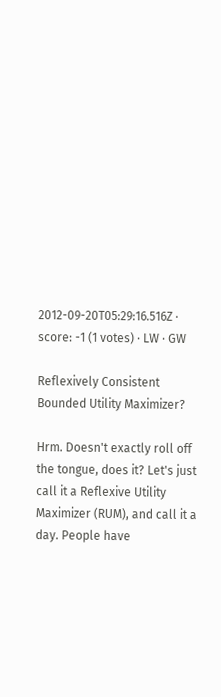2012-09-20T05:29:16.516Z · score: -1 (1 votes) · LW · GW

Reflexively Consistent Bounded Utility Maximizer?

Hrm. Doesn't exactly roll off the tongue, does it? Let's just call it a Reflexive Utility Maximizer (RUM), and call it a day. People have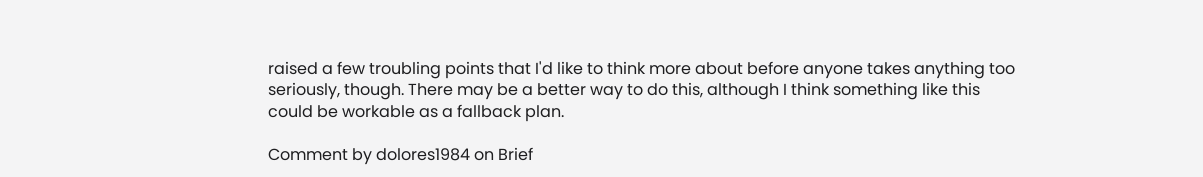raised a few troubling points that I'd like to think more about before anyone takes anything too seriously, though. There may be a better way to do this, although I think something like this could be workable as a fallback plan.

Comment by dolores1984 on Brief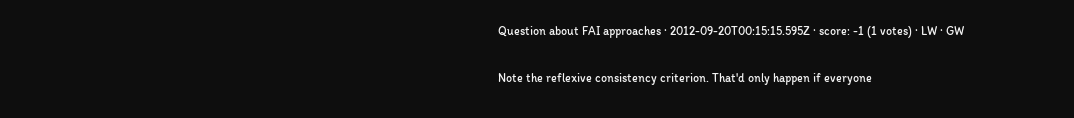Question about FAI approaches · 2012-09-20T00:15:15.595Z · score: -1 (1 votes) · LW · GW

Note the reflexive consistency criterion. That'd only happen if everyone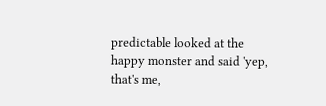predictable looked at the happy monster and said 'yep, that's me,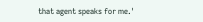that agent speaks for me.'